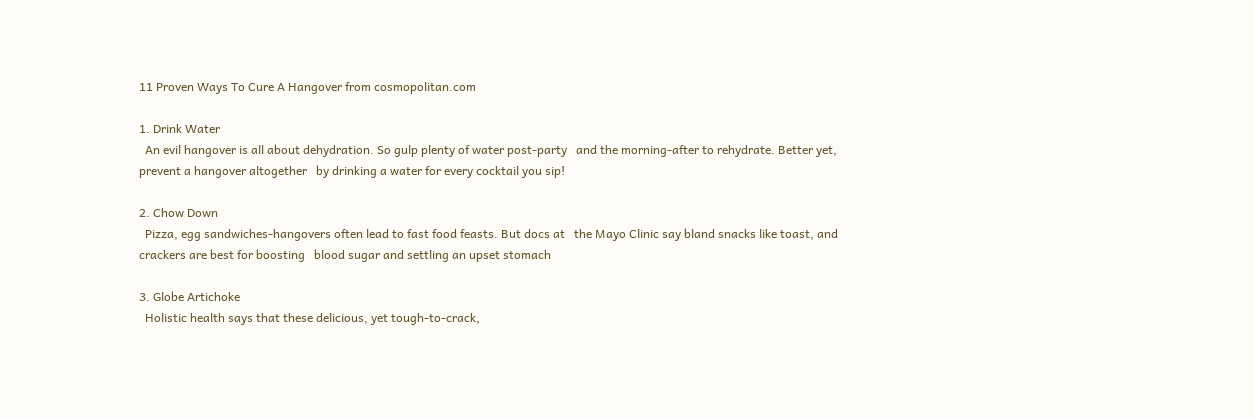11 Proven Ways To Cure A Hangover from cosmopolitan.com

1. Drink Water
  An evil hangover is all about dehydration. So gulp plenty of water post-party   and the morning-after to rehydrate. Better yet, prevent a hangover altogether   by drinking a water for every cocktail you sip!

2. Chow Down
  Pizza, egg sandwiches-hangovers often lead to fast food feasts. But docs at   the Mayo Clinic say bland snacks like toast, and crackers are best for boosting   blood sugar and settling an upset stomach

3. Globe Artichoke
  Holistic health says that these delicious, yet tough-to-crack,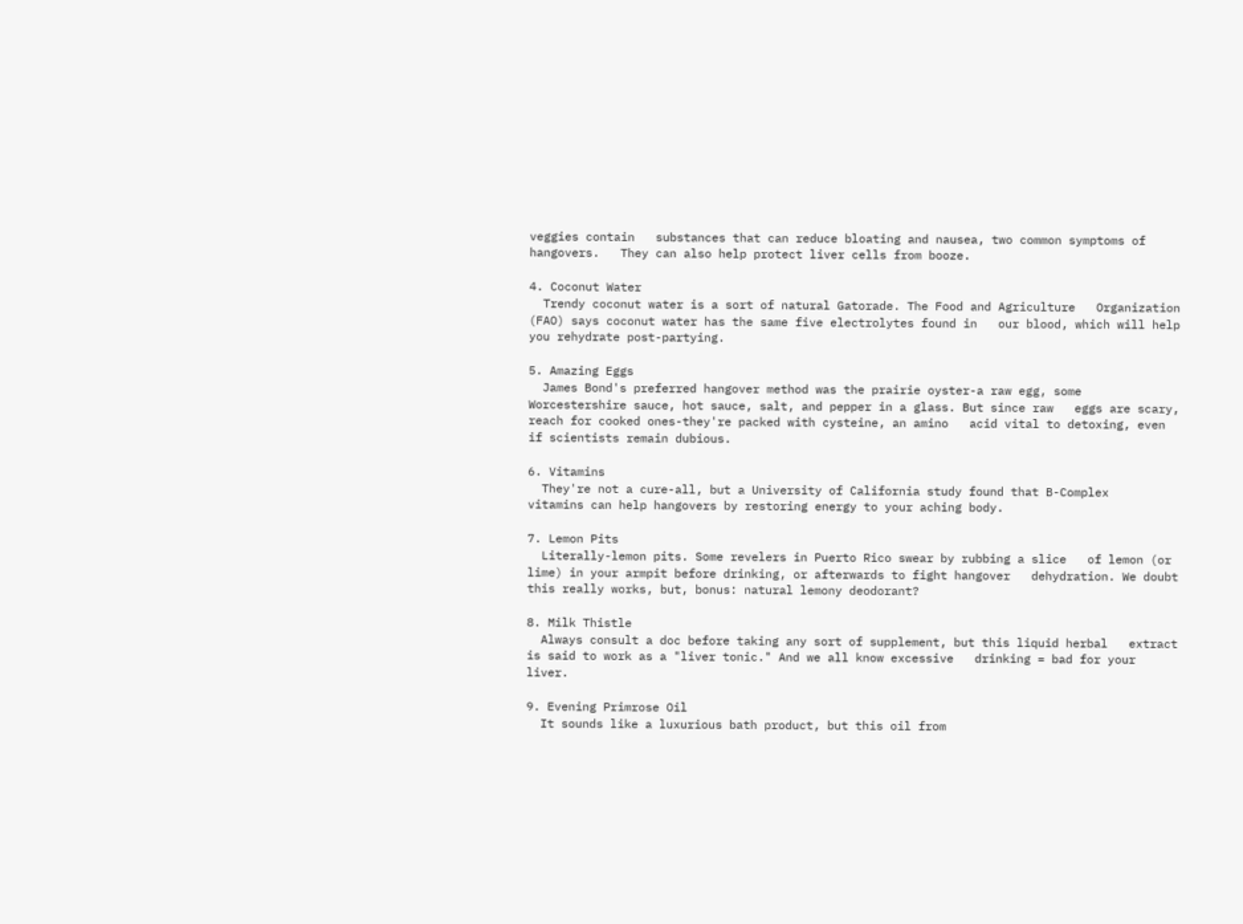veggies contain   substances that can reduce bloating and nausea, two common symptoms of hangovers.   They can also help protect liver cells from booze.

4. Coconut Water
  Trendy coconut water is a sort of natural Gatorade. The Food and Agriculture   Organization (FAO) says coconut water has the same five electrolytes found in   our blood, which will help you rehydrate post-partying.

5. Amazing Eggs
  James Bond's preferred hangover method was the prairie oyster-a raw egg, some   Worcestershire sauce, hot sauce, salt, and pepper in a glass. But since raw   eggs are scary, reach for cooked ones-they're packed with cysteine, an amino   acid vital to detoxing, even if scientists remain dubious.

6. Vitamins
  They're not a cure-all, but a University of California study found that B-Complex   vitamins can help hangovers by restoring energy to your aching body.

7. Lemon Pits
  Literally-lemon pits. Some revelers in Puerto Rico swear by rubbing a slice   of lemon (or lime) in your armpit before drinking, or afterwards to fight hangover   dehydration. We doubt this really works, but, bonus: natural lemony deodorant?

8. Milk Thistle
  Always consult a doc before taking any sort of supplement, but this liquid herbal   extract is said to work as a "liver tonic." And we all know excessive   drinking = bad for your liver.

9. Evening Primrose Oil
  It sounds like a luxurious bath product, but this oil from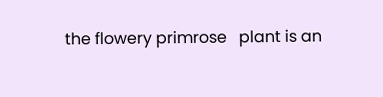the flowery primrose   plant is an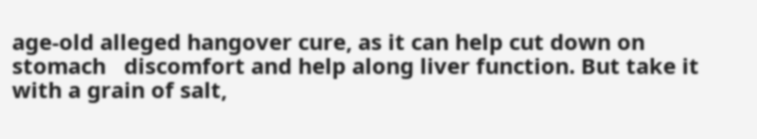age-old alleged hangover cure, as it can help cut down on stomach   discomfort and help along liver function. But take it with a grain of salt,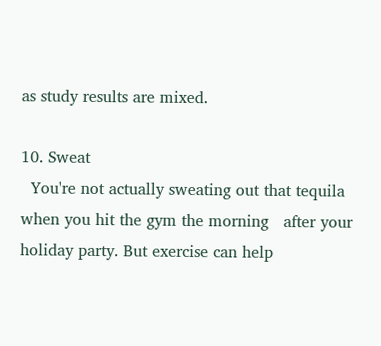as study results are mixed.

10. Sweat
  You're not actually sweating out that tequila when you hit the gym the morning   after your holiday party. But exercise can help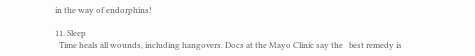in the way of endorphins!

11. Sleep
  Time heals all wounds, including hangovers. Docs at the Mayo Clinic say the   best remedy is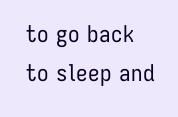to go back to sleep and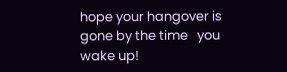hope your hangover is gone by the time   you wake up!